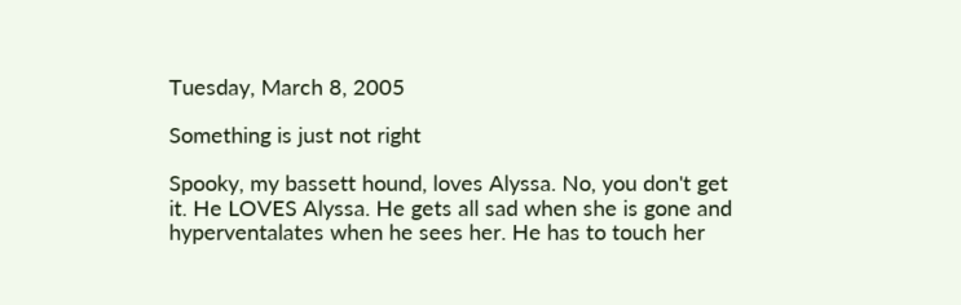Tuesday, March 8, 2005

Something is just not right

Spooky, my bassett hound, loves Alyssa. No, you don't get it. He LOVES Alyssa. He gets all sad when she is gone and hyperventalates when he sees her. He has to touch her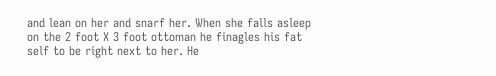and lean on her and snarf her. When she falls asleep on the 2 foot X 3 foot ottoman he finagles his fat self to be right next to her. He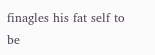finagles his fat self to be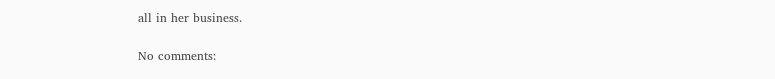all in her business.

No comments: